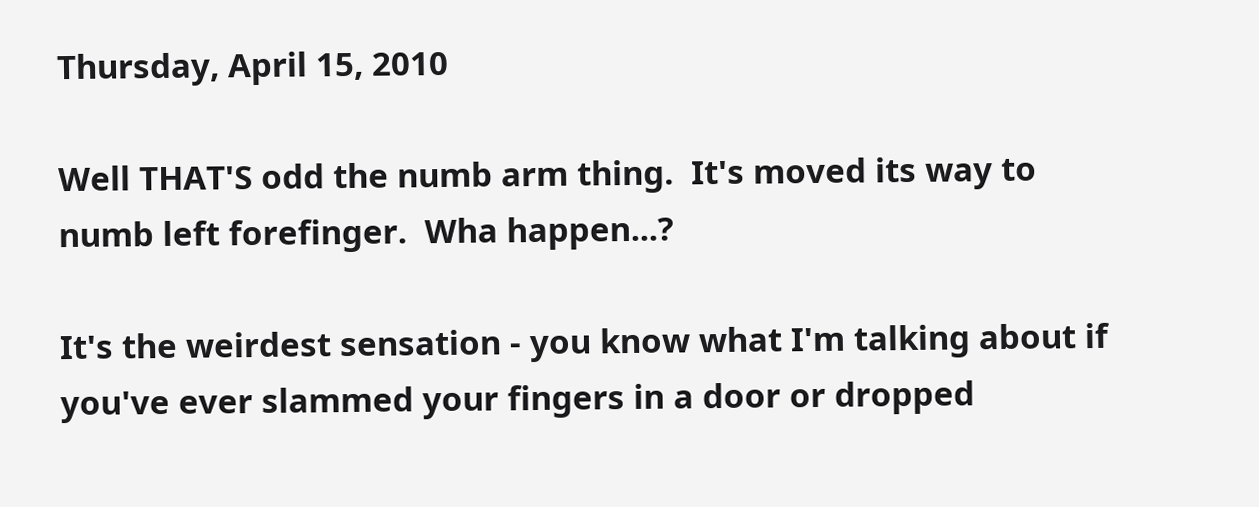Thursday, April 15, 2010

Well THAT'S odd the numb arm thing.  It's moved its way to numb left forefinger.  Wha happen...?

It's the weirdest sensation - you know what I'm talking about if you've ever slammed your fingers in a door or dropped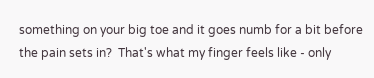something on your big toe and it goes numb for a bit before the pain sets in?  That's what my finger feels like - only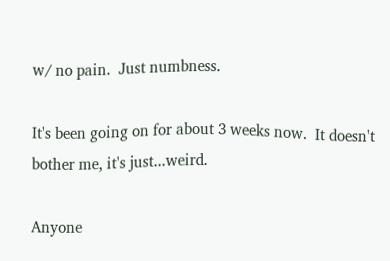w/ no pain.  Just numbness.

It's been going on for about 3 weeks now.  It doesn't bother me, it's just...weird.

Anyone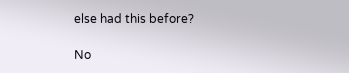else had this before?

No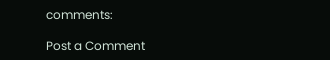comments:

Post a Comment